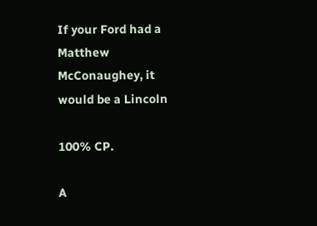If your Ford had a Matthew McConaughey, it would be a Lincoln

100% CP.

A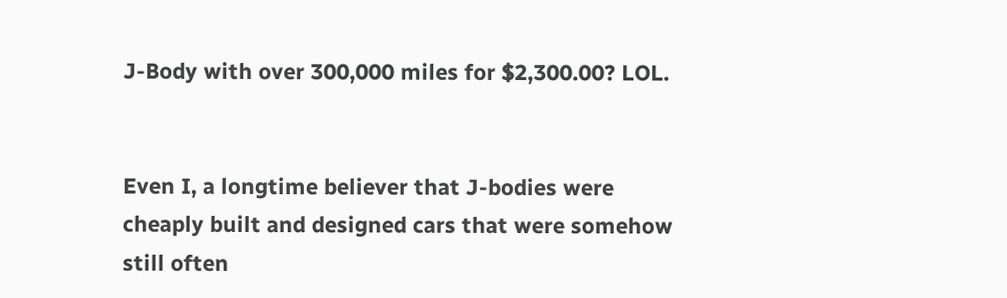J-Body with over 300,000 miles for $2,300.00? LOL.


Even I, a longtime believer that J-bodies were cheaply built and designed cars that were somehow still often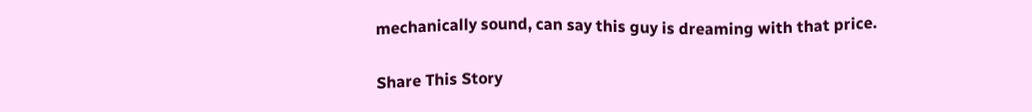mechanically sound, can say this guy is dreaming with that price.

Share This Story